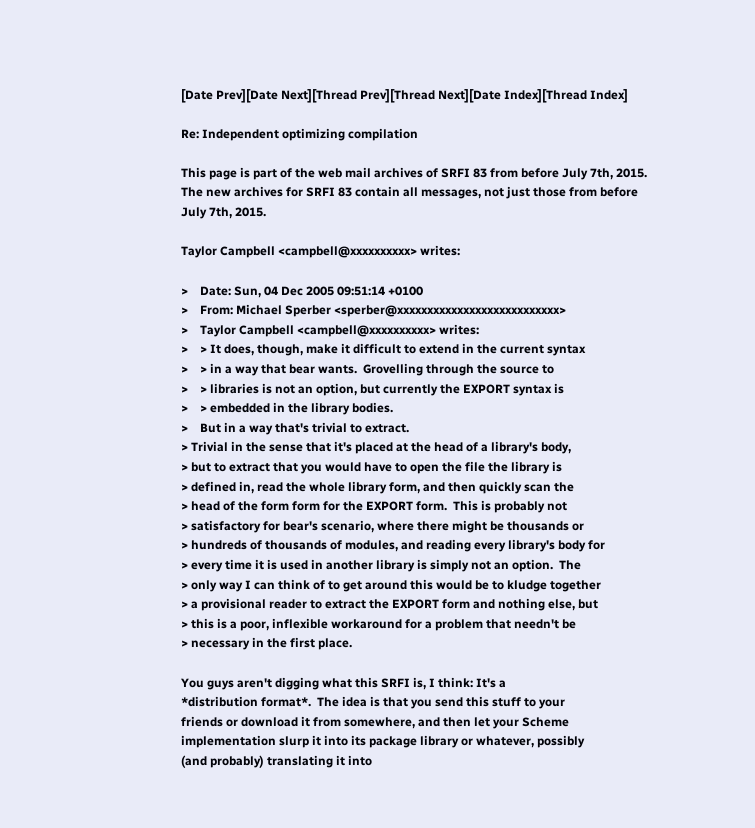[Date Prev][Date Next][Thread Prev][Thread Next][Date Index][Thread Index]

Re: Independent optimizing compilation

This page is part of the web mail archives of SRFI 83 from before July 7th, 2015. The new archives for SRFI 83 contain all messages, not just those from before July 7th, 2015.

Taylor Campbell <campbell@xxxxxxxxxx> writes:

>    Date: Sun, 04 Dec 2005 09:51:14 +0100
>    From: Michael Sperber <sperber@xxxxxxxxxxxxxxxxxxxxxxxxxxx>
>    Taylor Campbell <campbell@xxxxxxxxxx> writes:
>    > It does, though, make it difficult to extend in the current syntax
>    > in a way that bear wants.  Grovelling through the source to
>    > libraries is not an option, but currently the EXPORT syntax is
>    > embedded in the library bodies.
>    But in a way that's trivial to extract.
> Trivial in the sense that it's placed at the head of a library's body,
> but to extract that you would have to open the file the library is
> defined in, read the whole library form, and then quickly scan the
> head of the form form for the EXPORT form.  This is probably not
> satisfactory for bear's scenario, where there might be thousands or
> hundreds of thousands of modules, and reading every library's body for
> every time it is used in another library is simply not an option.  The
> only way I can think of to get around this would be to kludge together
> a provisional reader to extract the EXPORT form and nothing else, but
> this is a poor, inflexible workaround for a problem that needn't be
> necessary in the first place.

You guys aren't digging what this SRFI is, I think: It's a
*distribution format*.  The idea is that you send this stuff to your
friends or download it from somewhere, and then let your Scheme
implementation slurp it into its package library or whatever, possibly
(and probably) translating it into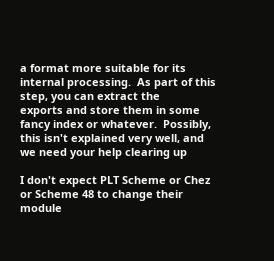a format more suitable for its
internal processing.  As part of this step, you can extract the
exports and store them in some fancy index or whatever.  Possibly,
this isn't explained very well, and we need your help clearing up

I don't expect PLT Scheme or Chez or Scheme 48 to change their module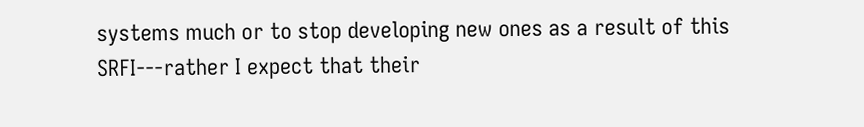systems much or to stop developing new ones as a result of this
SRFI---rather I expect that their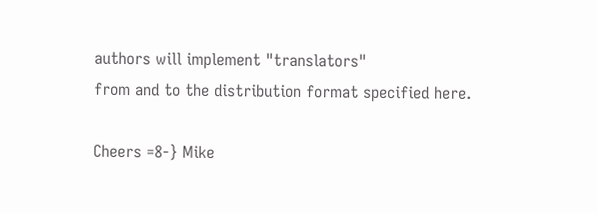authors will implement "translators"
from and to the distribution format specified here.

Cheers =8-} Mike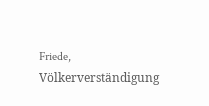Friede, Völkerverständigung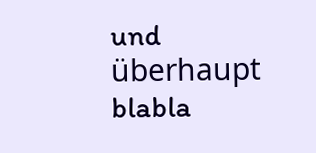und überhaupt blabla